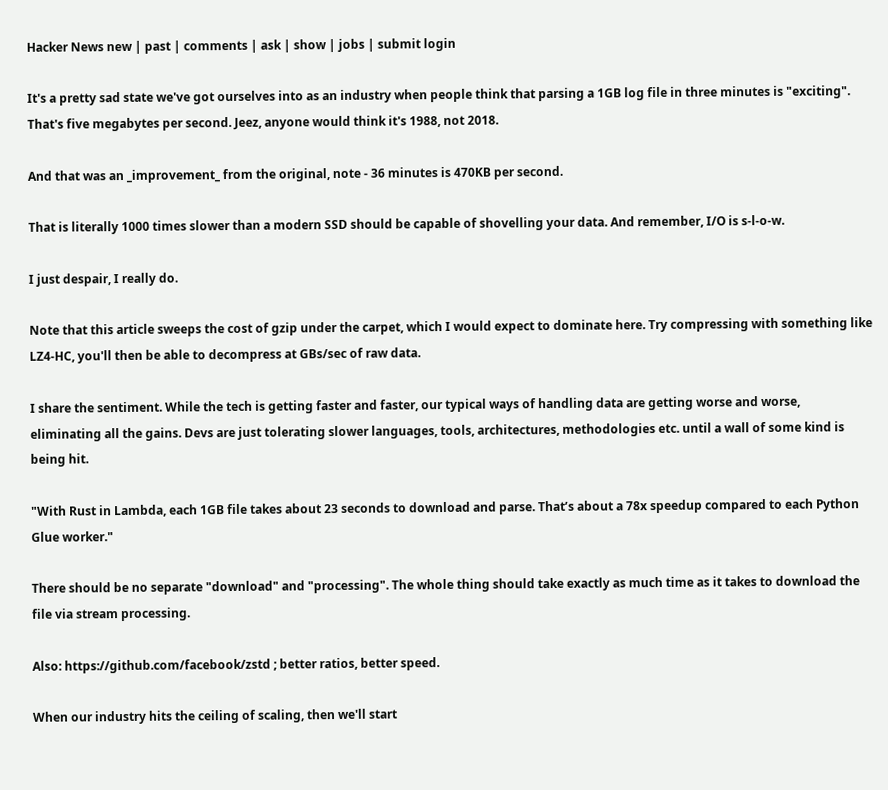Hacker News new | past | comments | ask | show | jobs | submit login

It's a pretty sad state we've got ourselves into as an industry when people think that parsing a 1GB log file in three minutes is "exciting". That's five megabytes per second. Jeez, anyone would think it's 1988, not 2018.

And that was an _improvement_ from the original, note - 36 minutes is 470KB per second.

That is literally 1000 times slower than a modern SSD should be capable of shovelling your data. And remember, I/O is s-l-o-w.

I just despair, I really do.

Note that this article sweeps the cost of gzip under the carpet, which I would expect to dominate here. Try compressing with something like LZ4-HC, you'll then be able to decompress at GBs/sec of raw data.

I share the sentiment. While the tech is getting faster and faster, our typical ways of handling data are getting worse and worse, eliminating all the gains. Devs are just tolerating slower languages, tools, architectures, methodologies etc. until a wall of some kind is being hit.

"With Rust in Lambda, each 1GB file takes about 23 seconds to download and parse. That’s about a 78x speedup compared to each Python Glue worker."

There should be no separate "download" and "processing". The whole thing should take exactly as much time as it takes to download the file via stream processing.

Also: https://github.com/facebook/zstd ; better ratios, better speed.

When our industry hits the ceiling of scaling, then we'll start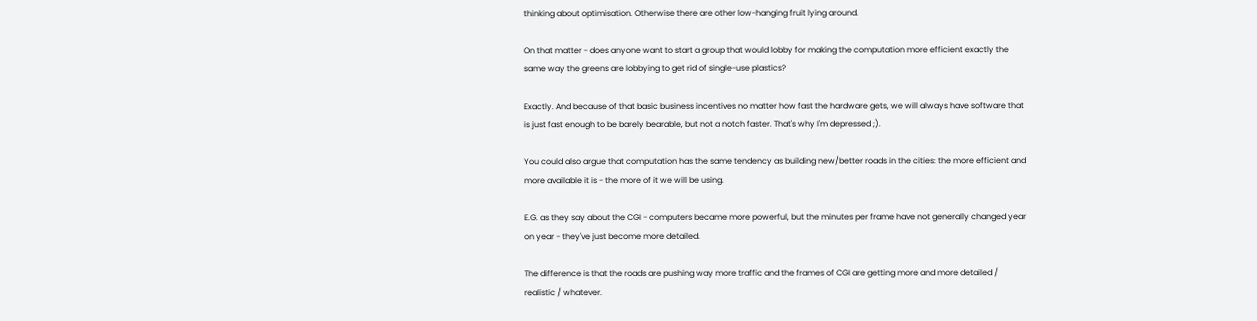thinking about optimisation. Otherwise there are other low-hanging fruit lying around.

On that matter - does anyone want to start a group that would lobby for making the computation more efficient exactly the same way the greens are lobbying to get rid of single-use plastics?

Exactly. And because of that basic business incentives no matter how fast the hardware gets, we will always have software that is just fast enough to be barely bearable, but not a notch faster. That's why I'm depressed ;).

You could also argue that computation has the same tendency as building new/better roads in the cities: the more efficient and more available it is - the more of it we will be using.

E.G. as they say about the CGI - computers became more powerful, but the minutes per frame have not generally changed year on year - they've just become more detailed.

The difference is that the roads are pushing way more traffic and the frames of CGI are getting more and more detailed / realistic / whatever.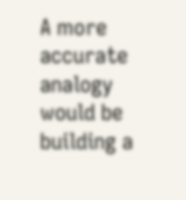A more accurate analogy would be building a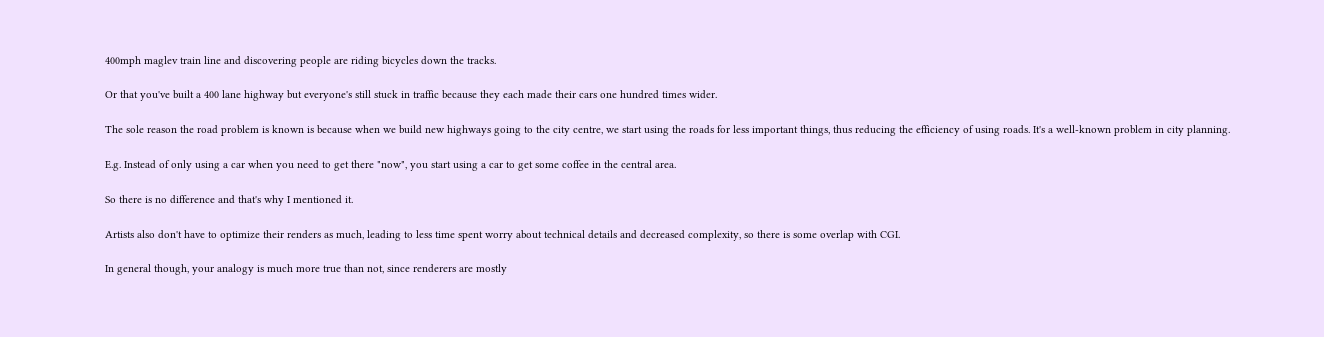400mph maglev train line and discovering people are riding bicycles down the tracks.

Or that you've built a 400 lane highway but everyone's still stuck in traffic because they each made their cars one hundred times wider.

The sole reason the road problem is known is because when we build new highways going to the city centre, we start using the roads for less important things, thus reducing the efficiency of using roads. It's a well-known problem in city planning.

E.g. Instead of only using a car when you need to get there "now", you start using a car to get some coffee in the central area.

So there is no difference and that's why I mentioned it.

Artists also don't have to optimize their renders as much, leading to less time spent worry about technical details and decreased complexity, so there is some overlap with CGI.

In general though, your analogy is much more true than not, since renderers are mostly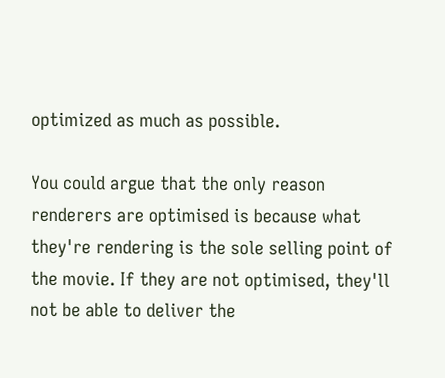optimized as much as possible.

You could argue that the only reason renderers are optimised is because what they're rendering is the sole selling point of the movie. If they are not optimised, they'll not be able to deliver the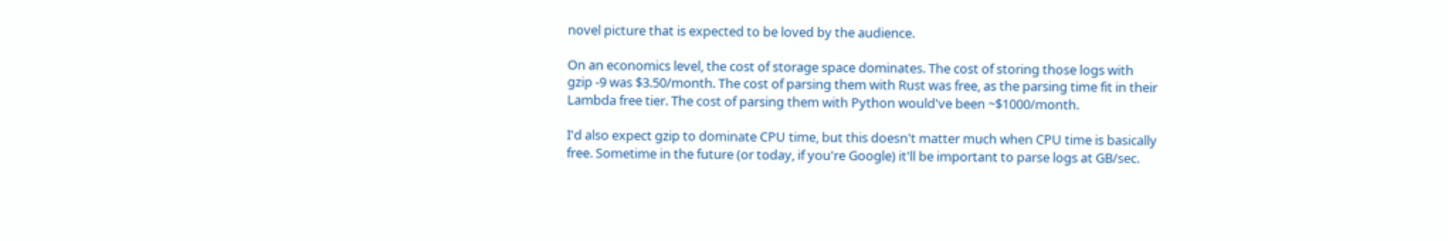novel picture that is expected to be loved by the audience.

On an economics level, the cost of storage space dominates. The cost of storing those logs with gzip -9 was $3.50/month. The cost of parsing them with Rust was free, as the parsing time fit in their Lambda free tier. The cost of parsing them with Python would've been ~$1000/month.

I'd also expect gzip to dominate CPU time, but this doesn't matter much when CPU time is basically free. Sometime in the future (or today, if you're Google) it'll be important to parse logs at GB/sec.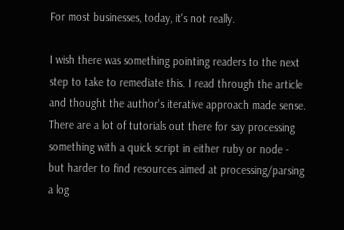For most businesses, today, it's not really.

I wish there was something pointing readers to the next step to take to remediate this. I read through the article and thought the author's iterative approach made sense. There are a lot of tutorials out there for say processing something with a quick script in either ruby or node - but harder to find resources aimed at processing/parsing a log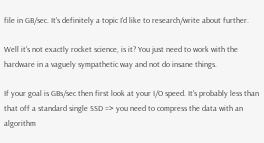file in GB/sec. It's definitely a topic I'd like to research/write about further.

Well it's not exactly rocket science, is it? You just need to work with the hardware in a vaguely sympathetic way and not do insane things.

If your goal is GBs/sec then first look at your I/O speed. It's probably less than that off a standard single SSD => you need to compress the data with an algorithm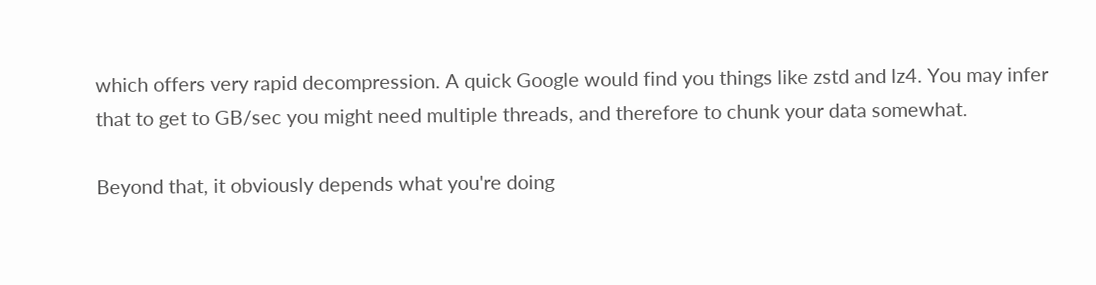which offers very rapid decompression. A quick Google would find you things like zstd and lz4. You may infer that to get to GB/sec you might need multiple threads, and therefore to chunk your data somewhat.

Beyond that, it obviously depends what you're doing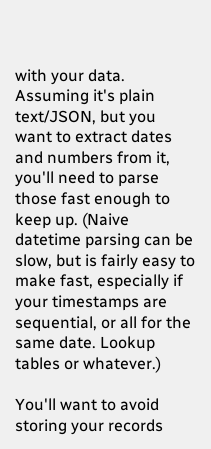with your data. Assuming it's plain text/JSON, but you want to extract dates and numbers from it, you'll need to parse those fast enough to keep up. (Naive datetime parsing can be slow, but is fairly easy to make fast, especially if your timestamps are sequential, or all for the same date. Lookup tables or whatever.)

You'll want to avoid storing your records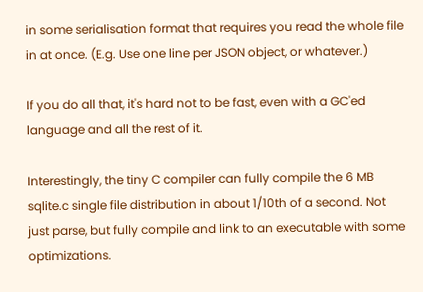in some serialisation format that requires you read the whole file in at once. (E.g. Use one line per JSON object, or whatever.)

If you do all that, it's hard not to be fast, even with a GC'ed language and all the rest of it.

Interestingly, the tiny C compiler can fully compile the 6 MB sqlite.c single file distribution in about 1/10th of a second. Not just parse, but fully compile and link to an executable with some optimizations.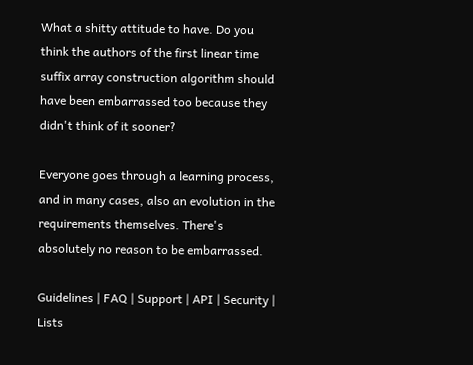What a shitty attitude to have. Do you think the authors of the first linear time suffix array construction algorithm should have been embarrassed too because they didn't think of it sooner?

Everyone goes through a learning process, and in many cases, also an evolution in the requirements themselves. There's absolutely no reason to be embarrassed.

Guidelines | FAQ | Support | API | Security | Lists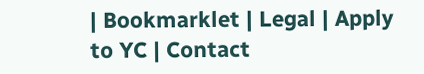| Bookmarklet | Legal | Apply to YC | Contact